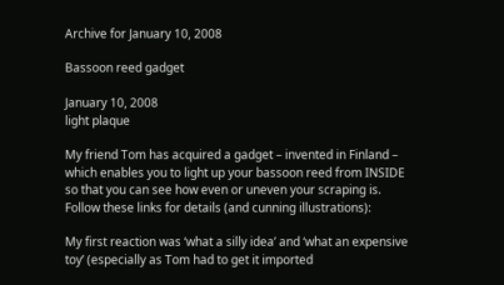Archive for January 10, 2008

Bassoon reed gadget

January 10, 2008
light plaque

My friend Tom has acquired a gadget – invented in Finland – which enables you to light up your bassoon reed from INSIDE so that you can see how even or uneven your scraping is.  Follow these links for details (and cunning illustrations):

My first reaction was ‘what a silly idea’ and ‘what an expensive toy’ (especially as Tom had to get it imported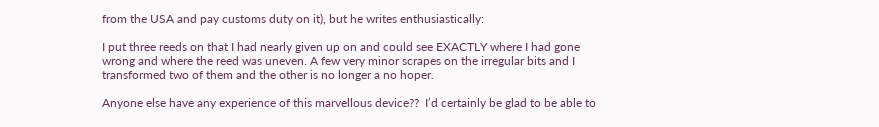from the USA and pay customs duty on it), but he writes enthusiastically:

I put three reeds on that I had nearly given up on and could see EXACTLY where I had gone wrong and where the reed was uneven. A few very minor scrapes on the irregular bits and I transformed two of them and the other is no longer a no hoper.

Anyone else have any experience of this marvellous device??  I’d certainly be glad to be able to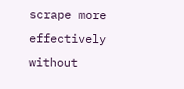scrape more effectively without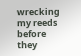wrecking my reeds before they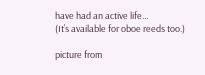have had an active life…
(It’s available for oboe reeds too.)

picture from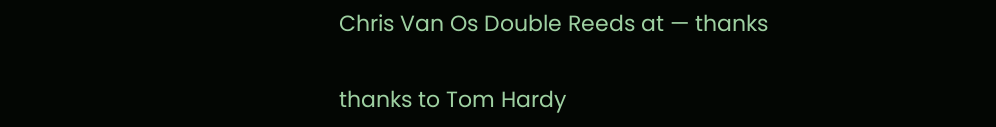Chris Van Os Double Reeds at — thanks

thanks to Tom Hardy